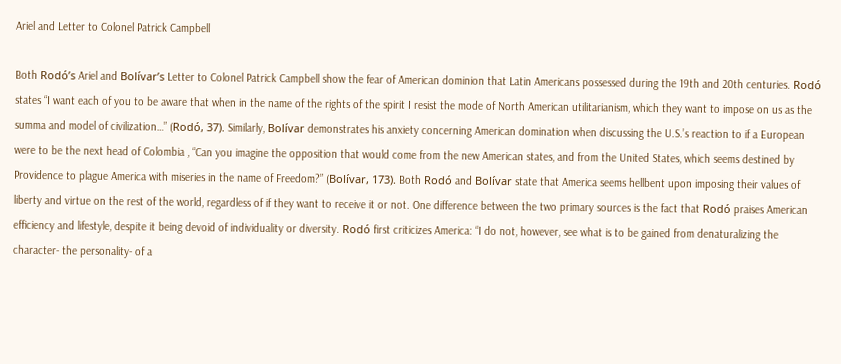Ariel and Letter to Colonel Patrick Campbell

Both Rodó’s Ariel and Bolívar’s Letter to Colonel Patrick Campbell show the fear of American dominion that Latin Americans possessed during the 19th and 20th centuries. Rodó states “I want each of you to be aware that when in the name of the rights of the spirit I resist the mode of North American utilitarianism, which they want to impose on us as the summa and model of civilization…” (Rodó, 37). Similarly, Bolívar demonstrates his anxiety concerning American domination when discussing the U.S.’s reaction to if a European were to be the next head of Colombia , “Can you imagine the opposition that would come from the new American states, and from the United States, which seems destined by Providence to plague America with miseries in the name of Freedom?” (Bolívar, 173). Both Rodó and Bolívar state that America seems hellbent upon imposing their values of liberty and virtue on the rest of the world, regardless of if they want to receive it or not. One difference between the two primary sources is the fact that Rodó praises American efficiency and lifestyle, despite it being devoid of individuality or diversity. Rodó first criticizes America: “I do not, however, see what is to be gained from denaturalizing the character- the personality- of a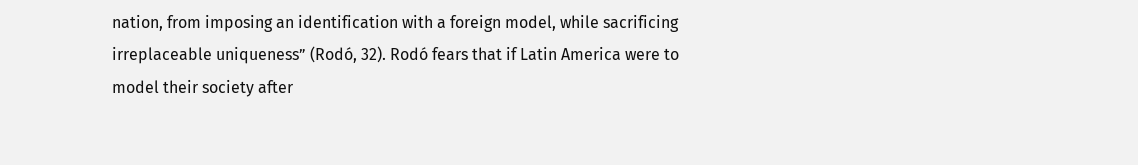nation, from imposing an identification with a foreign model, while sacrificing irreplaceable uniqueness” (Rodó, 32). Rodó fears that if Latin America were to model their society after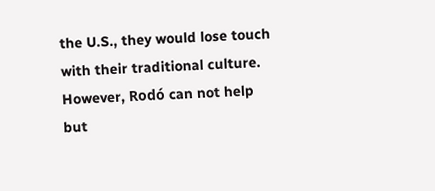the U.S., they would lose touch with their traditional culture. However, Rodó can not help but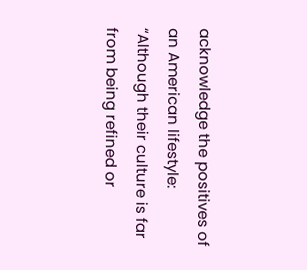acknowledge the positives of an American lifestyle: “Although their culture is far from being refined or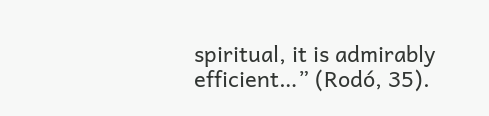spiritual, it is admirably efficient…” (Rodó, 35).